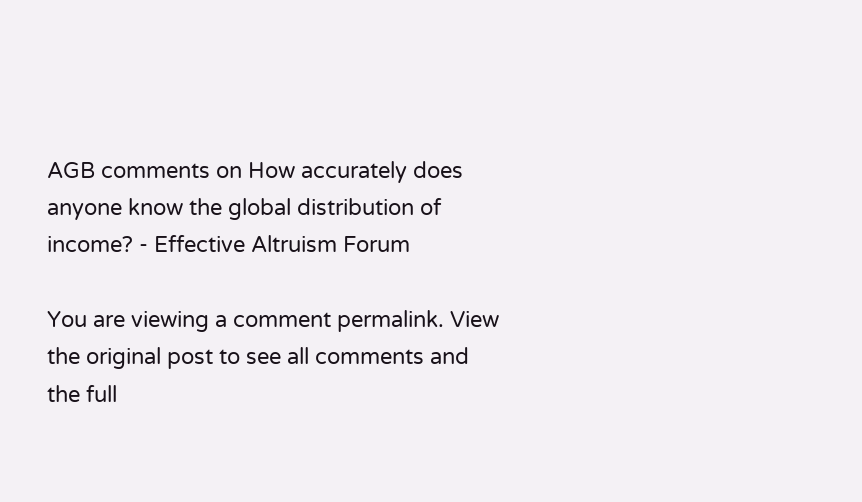AGB comments on How accurately does anyone know the global distribution of income? - Effective Altruism Forum

You are viewing a comment permalink. View the original post to see all comments and the full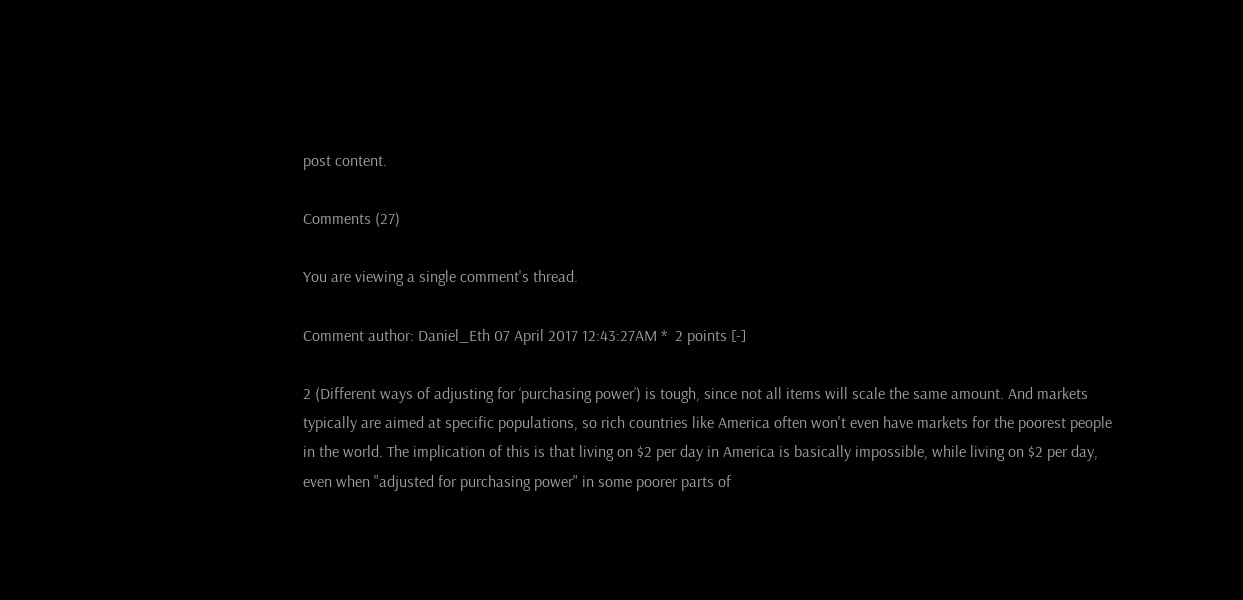post content.

Comments (27)

You are viewing a single comment's thread.

Comment author: Daniel_Eth 07 April 2017 12:43:27AM *  2 points [-]

2 (Different ways of adjusting for ‘purchasing power’) is tough, since not all items will scale the same amount. And markets typically are aimed at specific populations, so rich countries like America often won't even have markets for the poorest people in the world. The implication of this is that living on $2 per day in America is basically impossible, while living on $2 per day, even when "adjusted for purchasing power" in some poorer parts of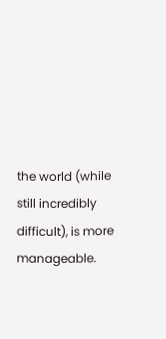the world (while still incredibly difficult), is more manageable.